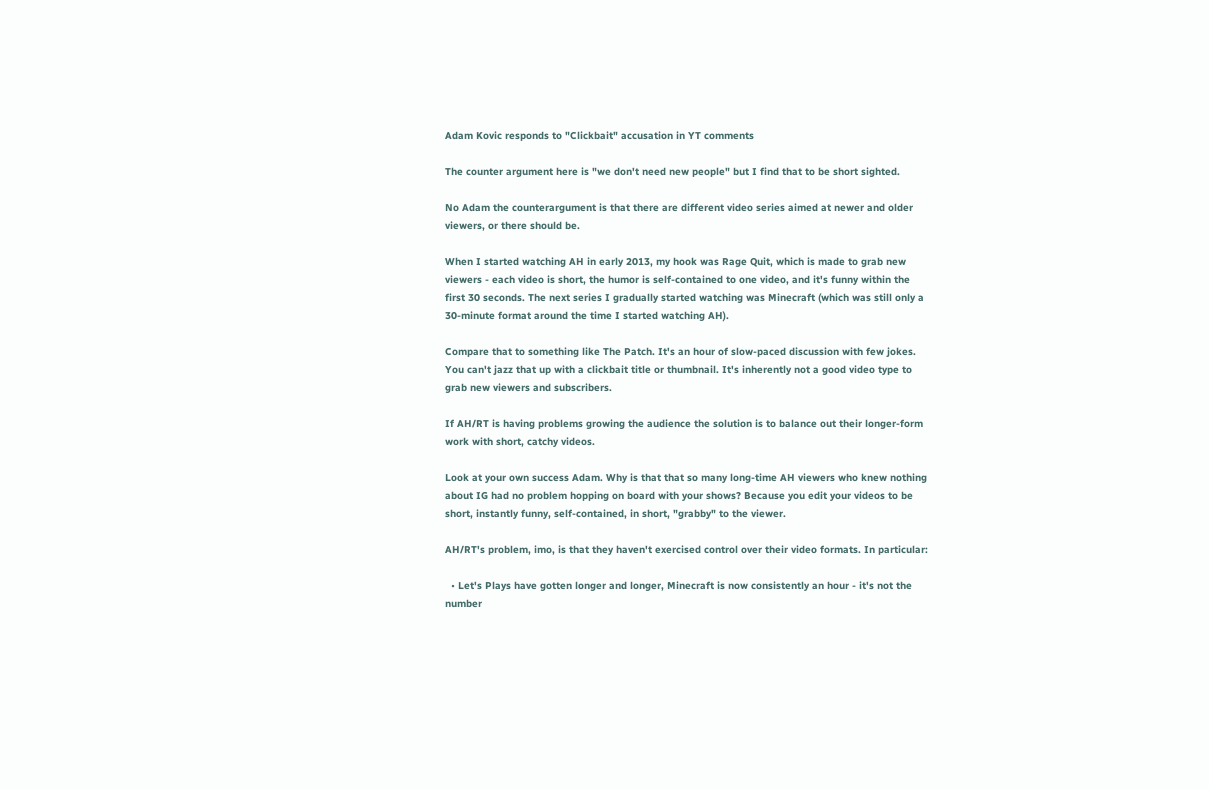Adam Kovic responds to "Clickbait" accusation in YT comments

The counter argument here is "we don't need new people" but I find that to be short sighted.

No Adam the counterargument is that there are different video series aimed at newer and older viewers, or there should be.

When I started watching AH in early 2013, my hook was Rage Quit, which is made to grab new viewers - each video is short, the humor is self-contained to one video, and it's funny within the first 30 seconds. The next series I gradually started watching was Minecraft (which was still only a 30-minute format around the time I started watching AH).

Compare that to something like The Patch. It's an hour of slow-paced discussion with few jokes. You can't jazz that up with a clickbait title or thumbnail. It's inherently not a good video type to grab new viewers and subscribers.

If AH/RT is having problems growing the audience the solution is to balance out their longer-form work with short, catchy videos.

Look at your own success Adam. Why is that that so many long-time AH viewers who knew nothing about IG had no problem hopping on board with your shows? Because you edit your videos to be short, instantly funny, self-contained, in short, "grabby" to the viewer.

AH/RT's problem, imo, is that they haven't exercised control over their video formats. In particular:

  • Let's Plays have gotten longer and longer, Minecraft is now consistently an hour - it's not the number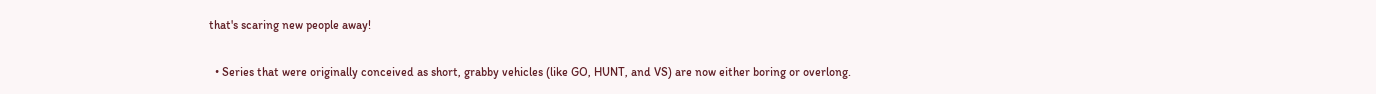that's scaring new people away!

  • Series that were originally conceived as short, grabby vehicles (like GO, HUNT, and VS) are now either boring or overlong.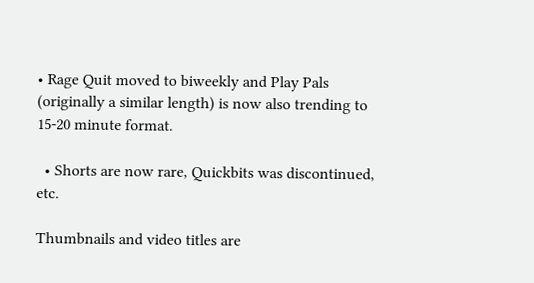• Rage Quit moved to biweekly and Play Pals (originally a similar length) is now also trending to 15-20 minute format.

  • Shorts are now rare, Quickbits was discontinued, etc.

Thumbnails and video titles are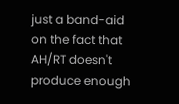just a band-aid on the fact that AH/RT doesn't produce enough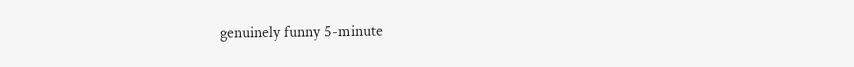genuinely funny 5-minute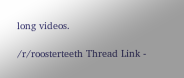long videos.

/r/roosterteeth Thread Link -